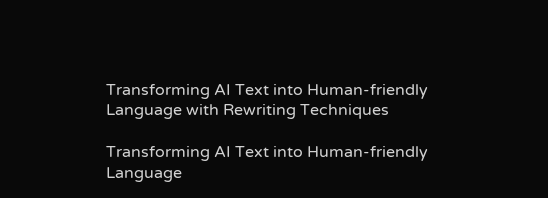Transforming AI Text into Human-friendly Language with Rewriting Techniques

Transforming AI Text into Human-friendly Language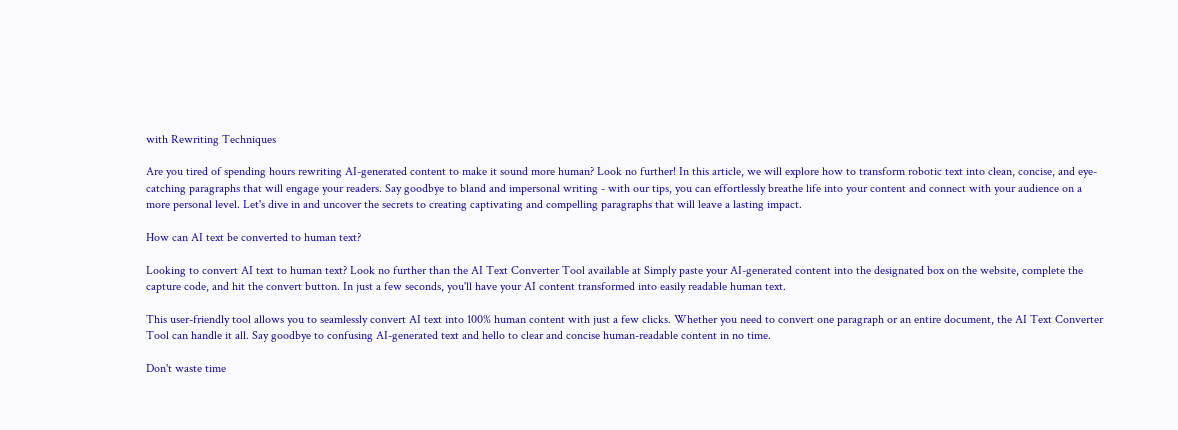with Rewriting Techniques

Are you tired of spending hours rewriting AI-generated content to make it sound more human? Look no further! In this article, we will explore how to transform robotic text into clean, concise, and eye-catching paragraphs that will engage your readers. Say goodbye to bland and impersonal writing - with our tips, you can effortlessly breathe life into your content and connect with your audience on a more personal level. Let's dive in and uncover the secrets to creating captivating and compelling paragraphs that will leave a lasting impact.

How can AI text be converted to human text?

Looking to convert AI text to human text? Look no further than the AI Text Converter Tool available at Simply paste your AI-generated content into the designated box on the website, complete the capture code, and hit the convert button. In just a few seconds, you'll have your AI content transformed into easily readable human text.

This user-friendly tool allows you to seamlessly convert AI text into 100% human content with just a few clicks. Whether you need to convert one paragraph or an entire document, the AI Text Converter Tool can handle it all. Say goodbye to confusing AI-generated text and hello to clear and concise human-readable content in no time.

Don't waste time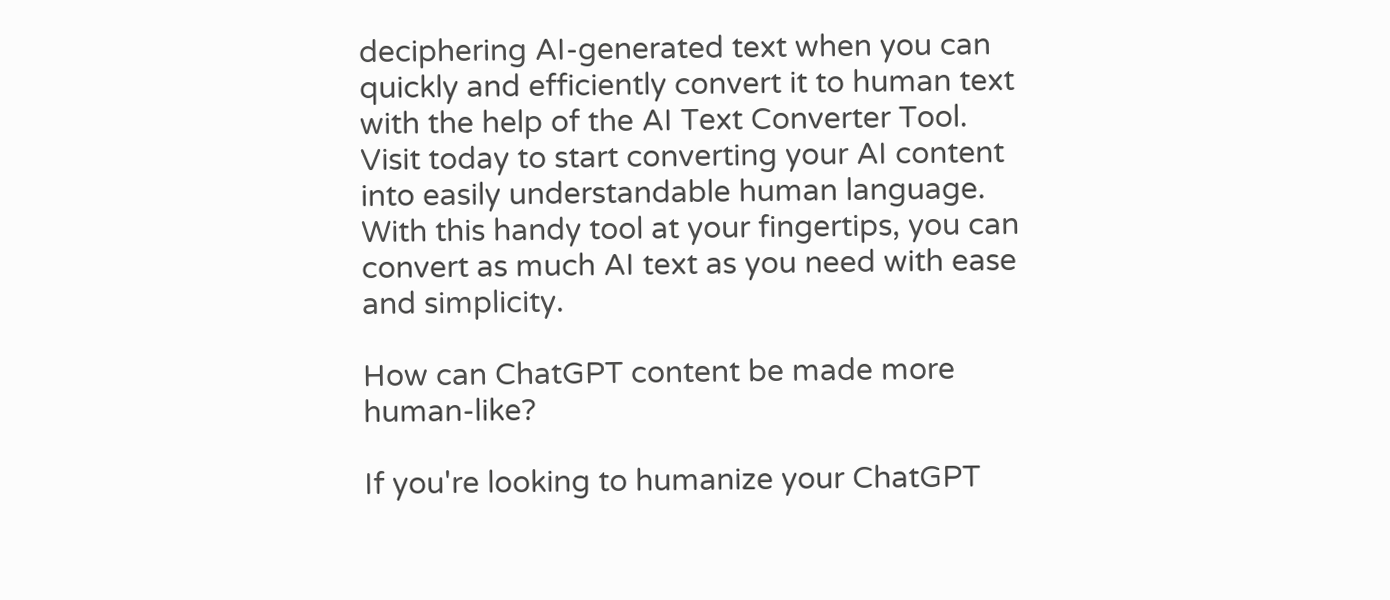deciphering AI-generated text when you can quickly and efficiently convert it to human text with the help of the AI Text Converter Tool. Visit today to start converting your AI content into easily understandable human language. With this handy tool at your fingertips, you can convert as much AI text as you need with ease and simplicity.

How can ChatGPT content be made more human-like?

If you're looking to humanize your ChatGPT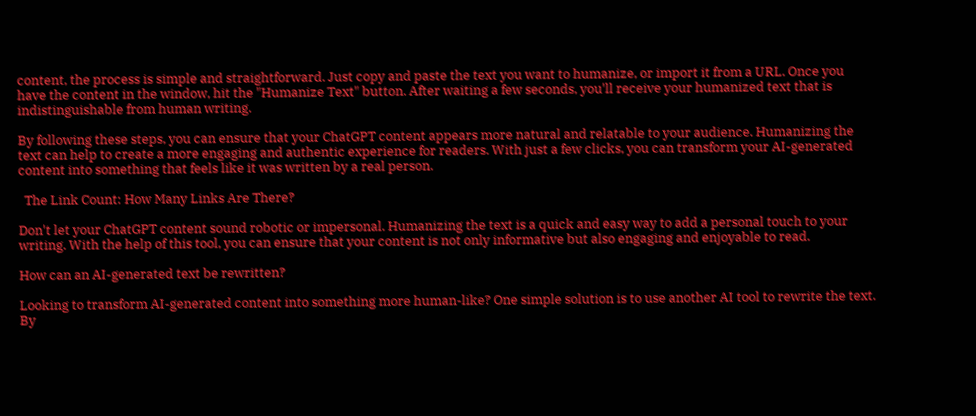content, the process is simple and straightforward. Just copy and paste the text you want to humanize, or import it from a URL. Once you have the content in the window, hit the "Humanize Text" button. After waiting a few seconds, you'll receive your humanized text that is indistinguishable from human writing.

By following these steps, you can ensure that your ChatGPT content appears more natural and relatable to your audience. Humanizing the text can help to create a more engaging and authentic experience for readers. With just a few clicks, you can transform your AI-generated content into something that feels like it was written by a real person.

  The Link Count: How Many Links Are There?

Don't let your ChatGPT content sound robotic or impersonal. Humanizing the text is a quick and easy way to add a personal touch to your writing. With the help of this tool, you can ensure that your content is not only informative but also engaging and enjoyable to read.

How can an AI-generated text be rewritten?

Looking to transform AI-generated content into something more human-like? One simple solution is to use another AI tool to rewrite the text. By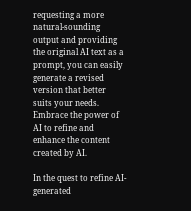requesting a more natural-sounding output and providing the original AI text as a prompt, you can easily generate a revised version that better suits your needs. Embrace the power of AI to refine and enhance the content created by AI.

In the quest to refine AI-generated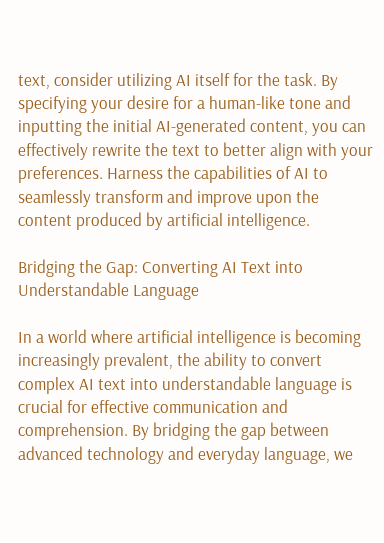text, consider utilizing AI itself for the task. By specifying your desire for a human-like tone and inputting the initial AI-generated content, you can effectively rewrite the text to better align with your preferences. Harness the capabilities of AI to seamlessly transform and improve upon the content produced by artificial intelligence.

Bridging the Gap: Converting AI Text into Understandable Language

In a world where artificial intelligence is becoming increasingly prevalent, the ability to convert complex AI text into understandable language is crucial for effective communication and comprehension. By bridging the gap between advanced technology and everyday language, we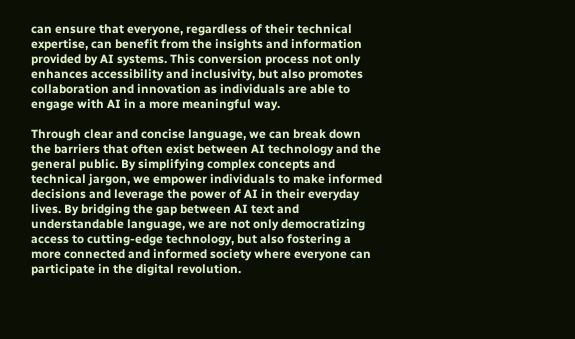can ensure that everyone, regardless of their technical expertise, can benefit from the insights and information provided by AI systems. This conversion process not only enhances accessibility and inclusivity, but also promotes collaboration and innovation as individuals are able to engage with AI in a more meaningful way.

Through clear and concise language, we can break down the barriers that often exist between AI technology and the general public. By simplifying complex concepts and technical jargon, we empower individuals to make informed decisions and leverage the power of AI in their everyday lives. By bridging the gap between AI text and understandable language, we are not only democratizing access to cutting-edge technology, but also fostering a more connected and informed society where everyone can participate in the digital revolution.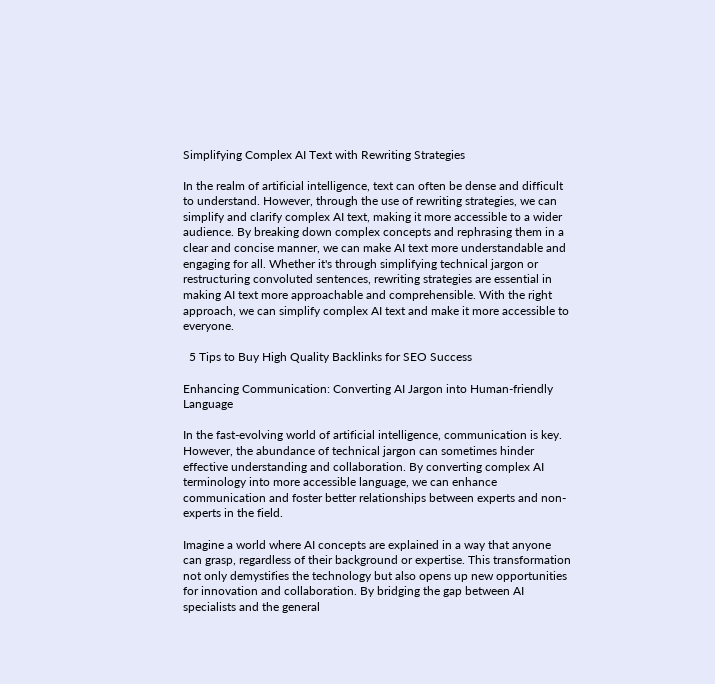Simplifying Complex AI Text with Rewriting Strategies

In the realm of artificial intelligence, text can often be dense and difficult to understand. However, through the use of rewriting strategies, we can simplify and clarify complex AI text, making it more accessible to a wider audience. By breaking down complex concepts and rephrasing them in a clear and concise manner, we can make AI text more understandable and engaging for all. Whether it's through simplifying technical jargon or restructuring convoluted sentences, rewriting strategies are essential in making AI text more approachable and comprehensible. With the right approach, we can simplify complex AI text and make it more accessible to everyone.

  5 Tips to Buy High Quality Backlinks for SEO Success

Enhancing Communication: Converting AI Jargon into Human-friendly Language

In the fast-evolving world of artificial intelligence, communication is key. However, the abundance of technical jargon can sometimes hinder effective understanding and collaboration. By converting complex AI terminology into more accessible language, we can enhance communication and foster better relationships between experts and non-experts in the field.

Imagine a world where AI concepts are explained in a way that anyone can grasp, regardless of their background or expertise. This transformation not only demystifies the technology but also opens up new opportunities for innovation and collaboration. By bridging the gap between AI specialists and the general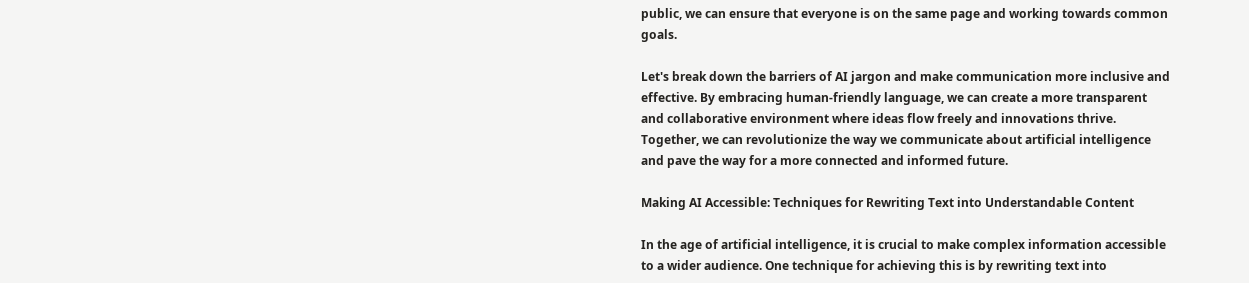public, we can ensure that everyone is on the same page and working towards common goals.

Let's break down the barriers of AI jargon and make communication more inclusive and effective. By embracing human-friendly language, we can create a more transparent and collaborative environment where ideas flow freely and innovations thrive. Together, we can revolutionize the way we communicate about artificial intelligence and pave the way for a more connected and informed future.

Making AI Accessible: Techniques for Rewriting Text into Understandable Content

In the age of artificial intelligence, it is crucial to make complex information accessible to a wider audience. One technique for achieving this is by rewriting text into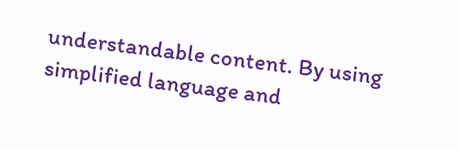understandable content. By using simplified language and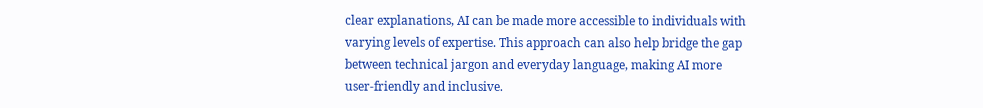clear explanations, AI can be made more accessible to individuals with varying levels of expertise. This approach can also help bridge the gap between technical jargon and everyday language, making AI more user-friendly and inclusive.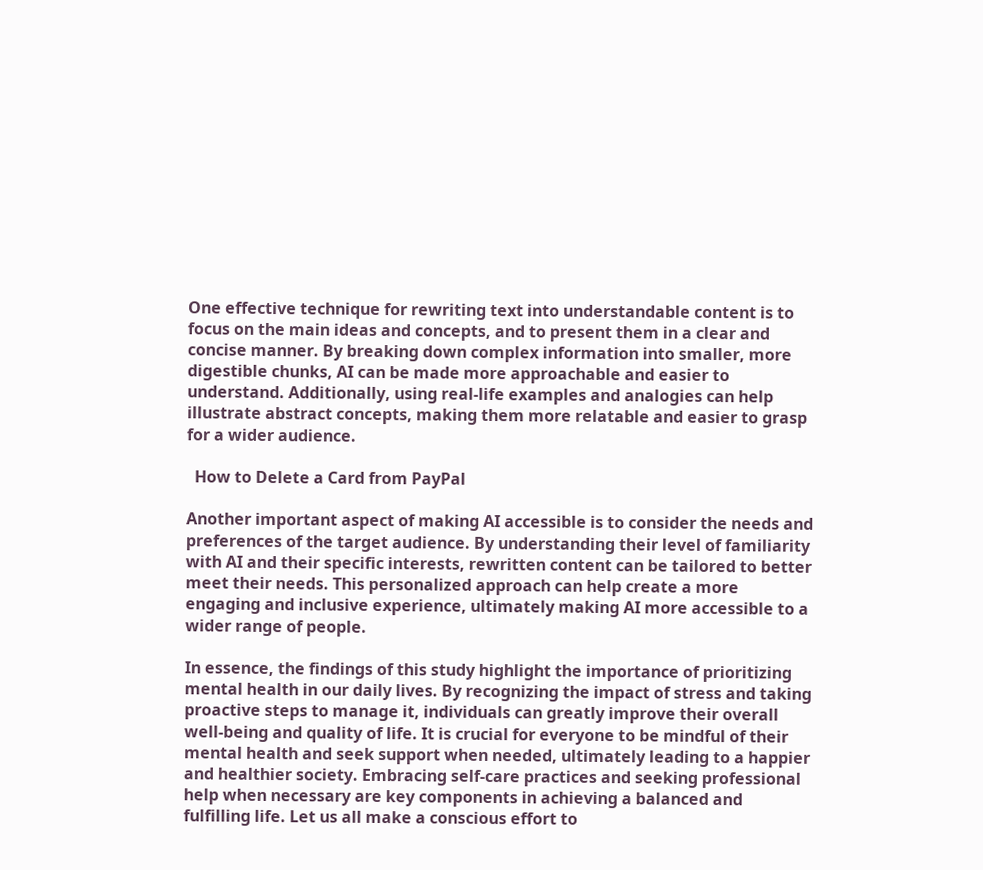One effective technique for rewriting text into understandable content is to focus on the main ideas and concepts, and to present them in a clear and concise manner. By breaking down complex information into smaller, more digestible chunks, AI can be made more approachable and easier to understand. Additionally, using real-life examples and analogies can help illustrate abstract concepts, making them more relatable and easier to grasp for a wider audience.

  How to Delete a Card from PayPal

Another important aspect of making AI accessible is to consider the needs and preferences of the target audience. By understanding their level of familiarity with AI and their specific interests, rewritten content can be tailored to better meet their needs. This personalized approach can help create a more engaging and inclusive experience, ultimately making AI more accessible to a wider range of people.

In essence, the findings of this study highlight the importance of prioritizing mental health in our daily lives. By recognizing the impact of stress and taking proactive steps to manage it, individuals can greatly improve their overall well-being and quality of life. It is crucial for everyone to be mindful of their mental health and seek support when needed, ultimately leading to a happier and healthier society. Embracing self-care practices and seeking professional help when necessary are key components in achieving a balanced and fulfilling life. Let us all make a conscious effort to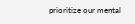prioritize our mental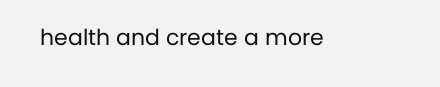health and create a more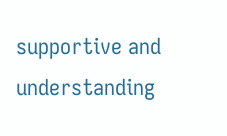supportive and understanding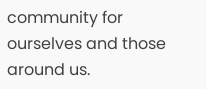community for ourselves and those around us.